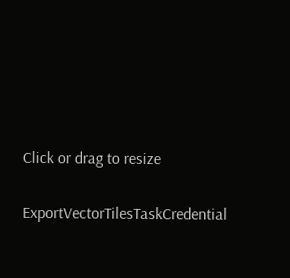Click or drag to resize

ExportVectorTilesTaskCredential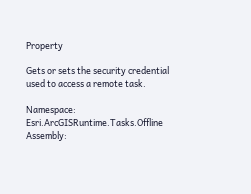Property

Gets or sets the security credential used to access a remote task.

Namespace:  Esri.ArcGISRuntime.Tasks.Offline
Assembly: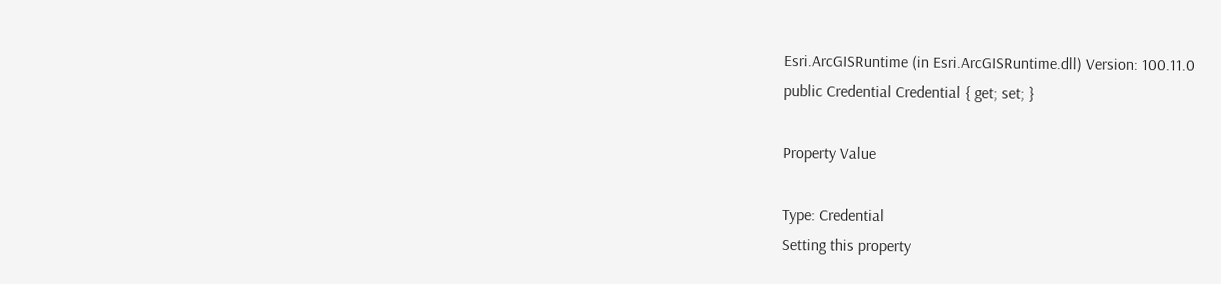Esri.ArcGISRuntime (in Esri.ArcGISRuntime.dll) Version: 100.11.0
public Credential Credential { get; set; }

Property Value

Type: Credential
Setting this property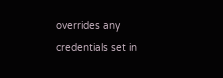overrides any credentials set in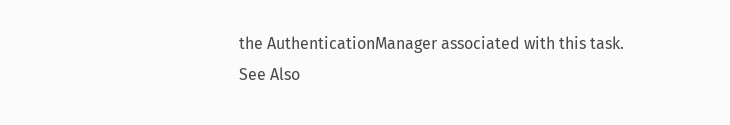the AuthenticationManager associated with this task.
See Also